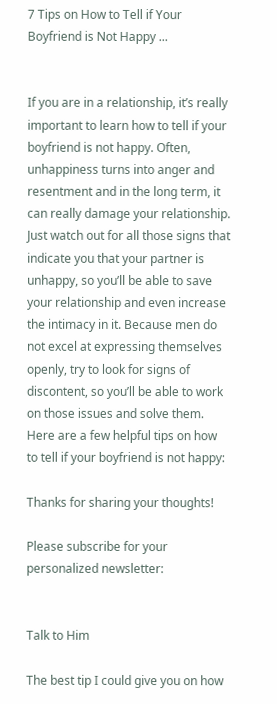7 Tips on How to Tell if Your Boyfriend is Not Happy ...


If you are in a relationship, it’s really important to learn how to tell if your boyfriend is not happy. Often, unhappiness turns into anger and resentment and in the long term, it can really damage your relationship. Just watch out for all those signs that indicate you that your partner is unhappy, so you’ll be able to save your relationship and even increase the intimacy in it. Because men do not excel at expressing themselves openly, try to look for signs of discontent, so you’ll be able to work on those issues and solve them. Here are a few helpful tips on how to tell if your boyfriend is not happy:

Thanks for sharing your thoughts!

Please subscribe for your personalized newsletter:


Talk to Him

The best tip I could give you on how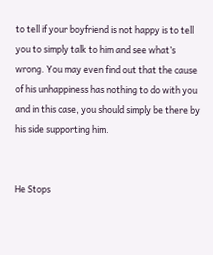to tell if your boyfriend is not happy is to tell you to simply talk to him and see what’s wrong. You may even find out that the cause of his unhappiness has nothing to do with you and in this case, you should simply be there by his side supporting him.


He Stops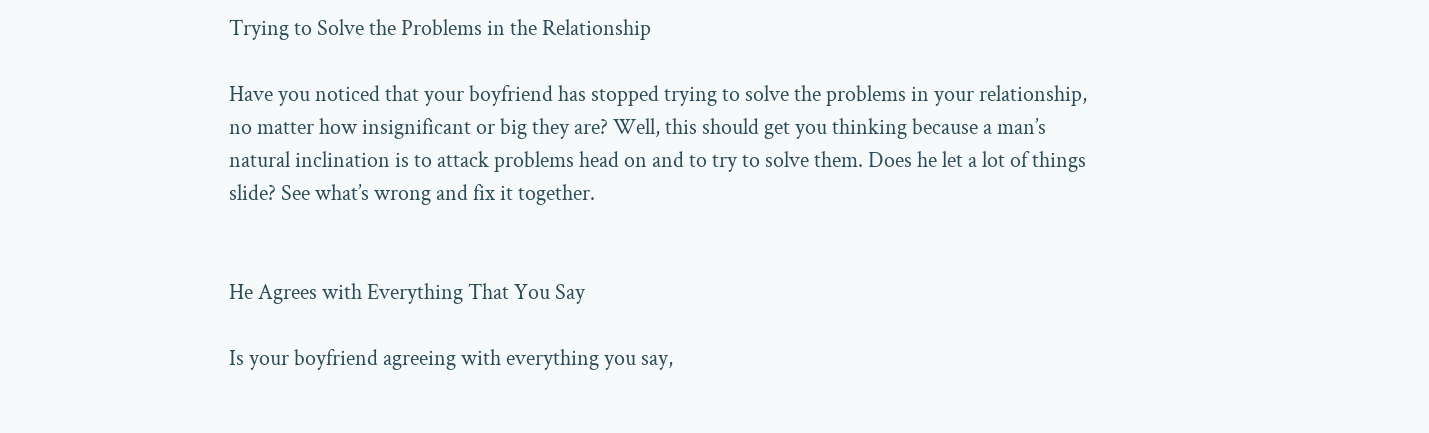Trying to Solve the Problems in the Relationship

Have you noticed that your boyfriend has stopped trying to solve the problems in your relationship, no matter how insignificant or big they are? Well, this should get you thinking because a man’s natural inclination is to attack problems head on and to try to solve them. Does he let a lot of things slide? See what’s wrong and fix it together.


He Agrees with Everything That You Say

Is your boyfriend agreeing with everything you say,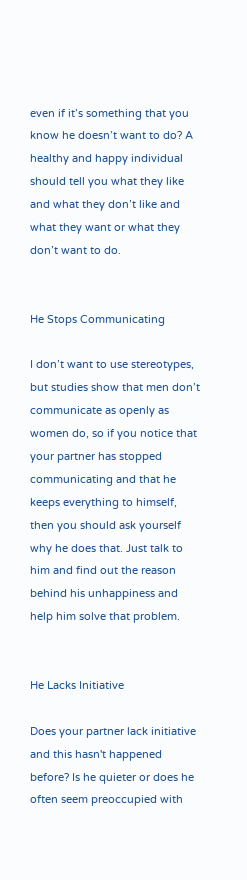even if it’s something that you know he doesn’t want to do? A healthy and happy individual should tell you what they like and what they don’t like and what they want or what they don’t want to do.


He Stops Communicating

I don’t want to use stereotypes, but studies show that men don’t communicate as openly as women do, so if you notice that your partner has stopped communicating and that he keeps everything to himself, then you should ask yourself why he does that. Just talk to him and find out the reason behind his unhappiness and help him solve that problem.


He Lacks Initiative

Does your partner lack initiative and this hasn't happened before? Is he quieter or does he often seem preoccupied with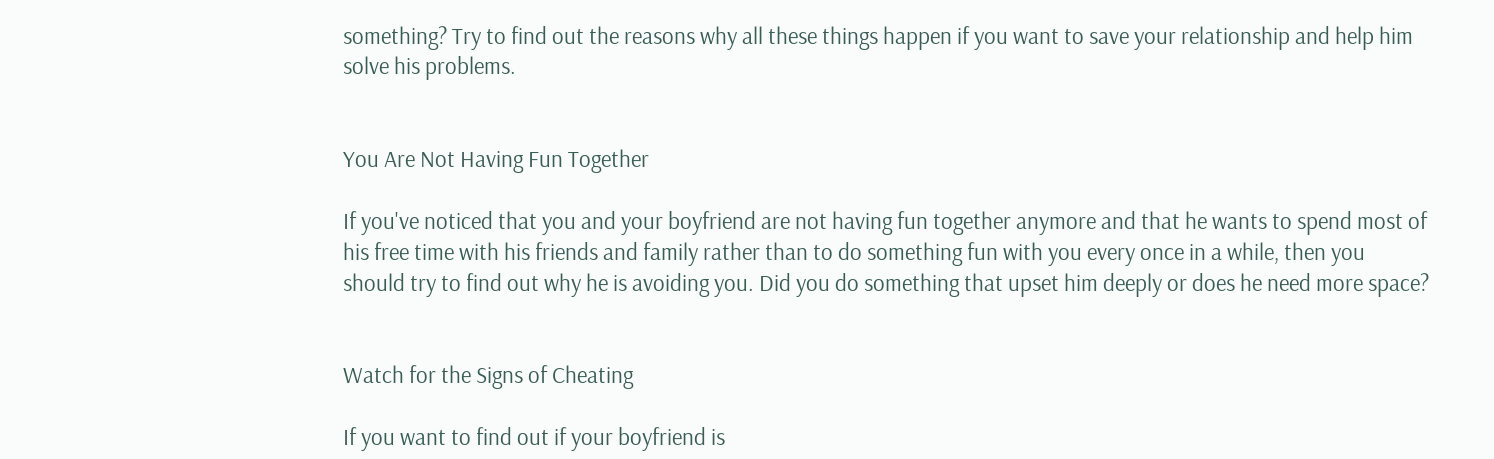something? Try to find out the reasons why all these things happen if you want to save your relationship and help him solve his problems.


You Are Not Having Fun Together

If you've noticed that you and your boyfriend are not having fun together anymore and that he wants to spend most of his free time with his friends and family rather than to do something fun with you every once in a while, then you should try to find out why he is avoiding you. Did you do something that upset him deeply or does he need more space?


Watch for the Signs of Cheating

If you want to find out if your boyfriend is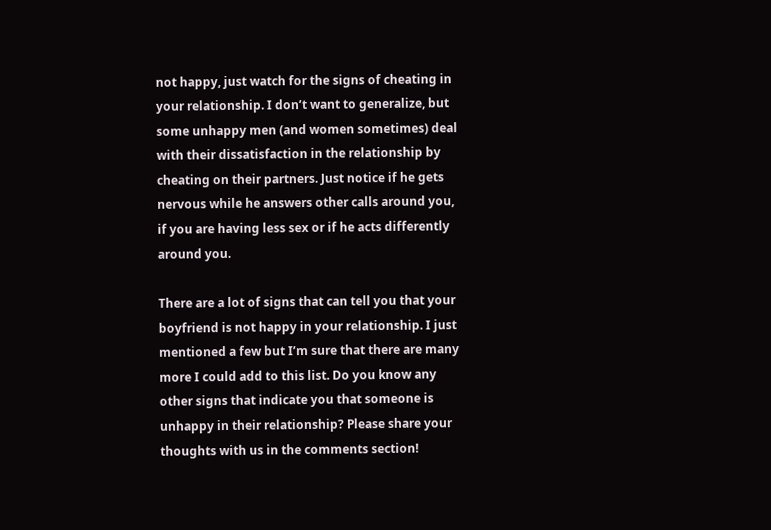not happy, just watch for the signs of cheating in your relationship. I don’t want to generalize, but some unhappy men (and women sometimes) deal with their dissatisfaction in the relationship by cheating on their partners. Just notice if he gets nervous while he answers other calls around you, if you are having less sex or if he acts differently around you.

There are a lot of signs that can tell you that your boyfriend is not happy in your relationship. I just mentioned a few but I’m sure that there are many more I could add to this list. Do you know any other signs that indicate you that someone is unhappy in their relationship? Please share your thoughts with us in the comments section!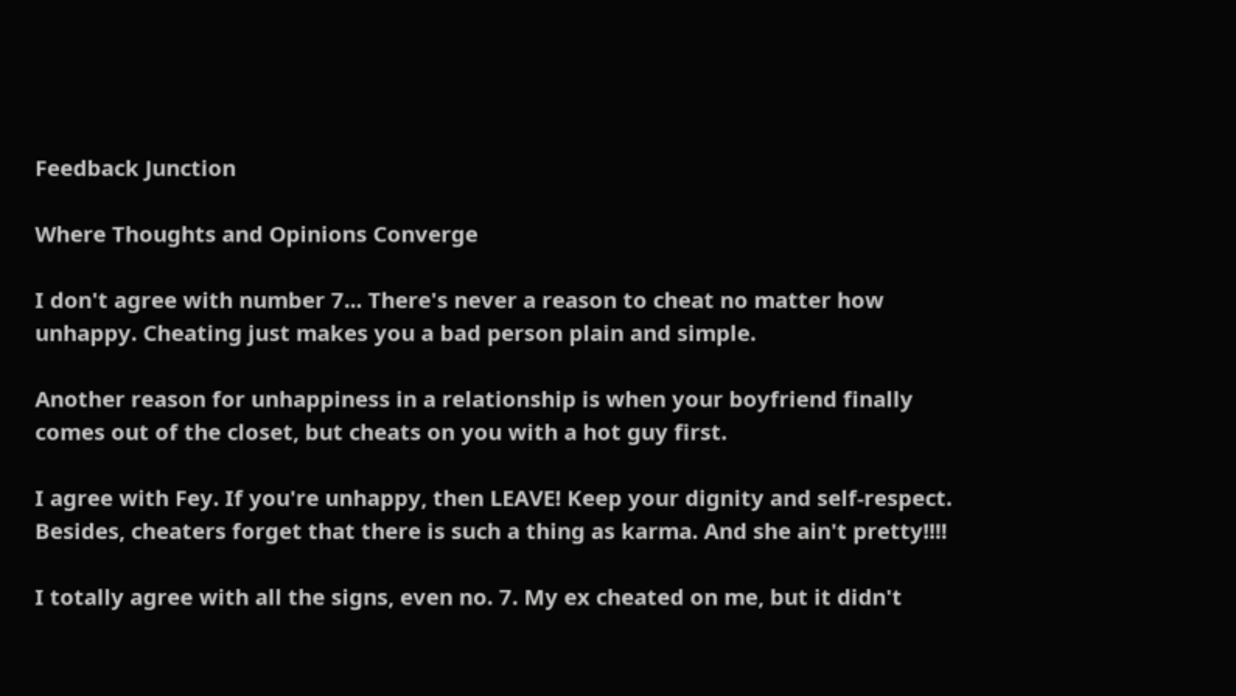Feedback Junction

Where Thoughts and Opinions Converge

I don't agree with number 7... There's never a reason to cheat no matter how unhappy. Cheating just makes you a bad person plain and simple.

Another reason for unhappiness in a relationship is when your boyfriend finally comes out of the closet, but cheats on you with a hot guy first.

I agree with Fey. If you're unhappy, then LEAVE! Keep your dignity and self-respect. Besides, cheaters forget that there is such a thing as karma. And she ain't pretty!!!!

I totally agree with all the signs, even no. 7. My ex cheated on me, but it didn't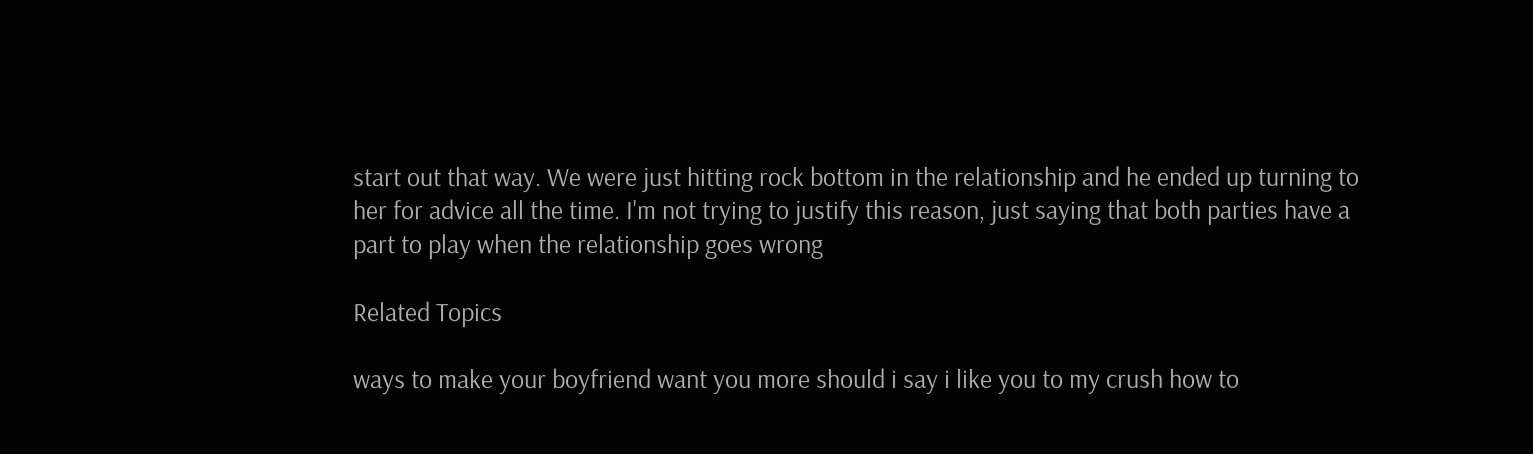start out that way. We were just hitting rock bottom in the relationship and he ended up turning to her for advice all the time. I'm not trying to justify this reason, just saying that both parties have a part to play when the relationship goes wrong

Related Topics

ways to make your boyfriend want you more should i say i like you to my crush how to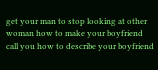get your man to stop looking at other woman how to make your boyfriend call you how to describe your boyfriend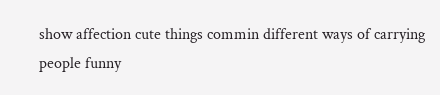show affection cute things commin different ways of carrying people funny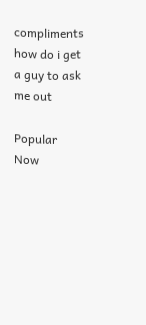compliments how do i get a guy to ask me out

Popular Now